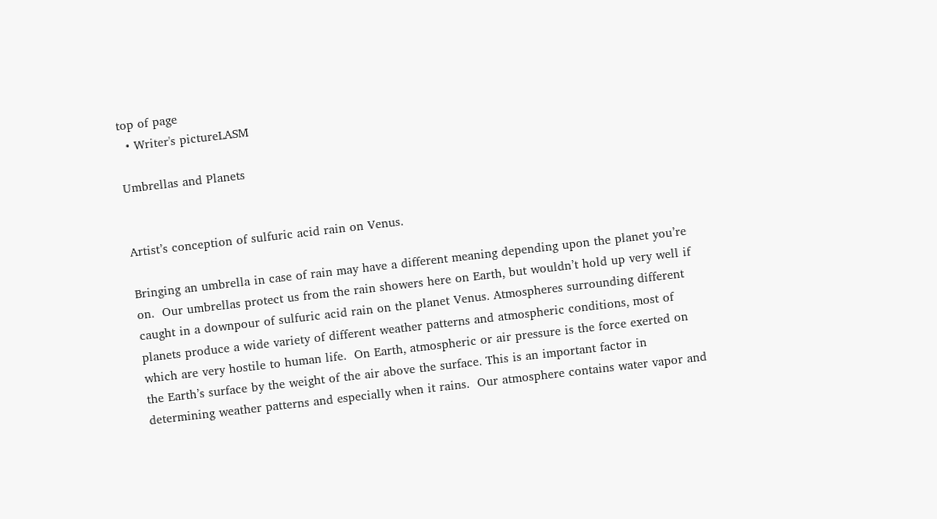top of page
  • Writer's pictureLASM

Umbrellas and Planets


Artist’s conception of sulfuric acid rain on Venus.

Bringing an umbrella in case of rain may have a different meaning depending upon the planet you’re on.  Our umbrellas protect us from the rain showers here on Earth, but wouldn’t hold up very well if caught in a downpour of sulfuric acid rain on the planet Venus. Atmospheres surrounding different planets produce a wide variety of different weather patterns and atmospheric conditions, most of which are very hostile to human life.  On Earth, atmospheric or air pressure is the force exerted on the Earth’s surface by the weight of the air above the surface. This is an important factor in determining weather patterns and especially when it rains.  Our atmosphere contains water vapor and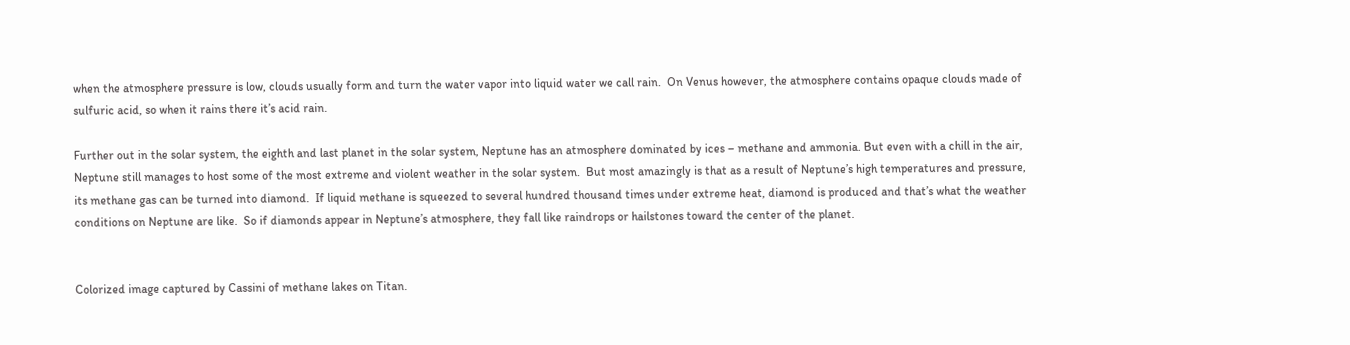when the atmosphere pressure is low, clouds usually form and turn the water vapor into liquid water we call rain.  On Venus however, the atmosphere contains opaque clouds made of sulfuric acid, so when it rains there it’s acid rain.

Further out in the solar system, the eighth and last planet in the solar system, Neptune has an atmosphere dominated by ices – methane and ammonia. But even with a chill in the air, Neptune still manages to host some of the most extreme and violent weather in the solar system.  But most amazingly is that as a result of Neptune’s high temperatures and pressure, its methane gas can be turned into diamond.  If liquid methane is squeezed to several hundred thousand times under extreme heat, diamond is produced and that’s what the weather conditions on Neptune are like.  So if diamonds appear in Neptune’s atmosphere, they fall like raindrops or hailstones toward the center of the planet.


Colorized image captured by Cassini of methane lakes on Titan.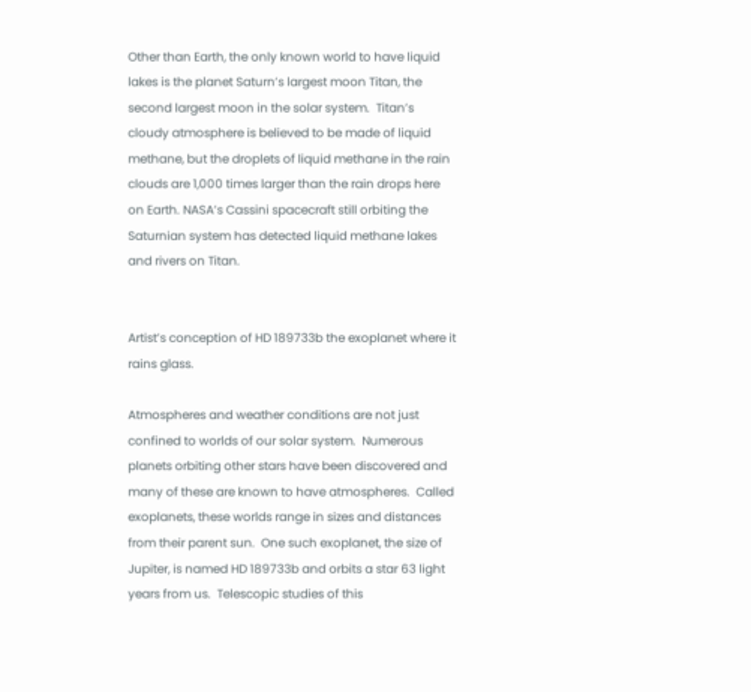Other than Earth, the only known world to have liquid lakes is the planet Saturn’s largest moon Titan, the second largest moon in the solar system.  Titan’s cloudy atmosphere is believed to be made of liquid methane, but the droplets of liquid methane in the rain clouds are 1,000 times larger than the rain drops here on Earth. NASA’s Cassini spacecraft still orbiting the Saturnian system has detected liquid methane lakes and rivers on Titan.


Artist’s conception of HD 189733b the exoplanet where it rains glass.

Atmospheres and weather conditions are not just confined to worlds of our solar system.  Numerous planets orbiting other stars have been discovered and many of these are known to have atmospheres.  Called exoplanets, these worlds range in sizes and distances from their parent sun.  One such exoplanet, the size of Jupiter, is named HD 189733b and orbits a star 63 light years from us.  Telescopic studies of this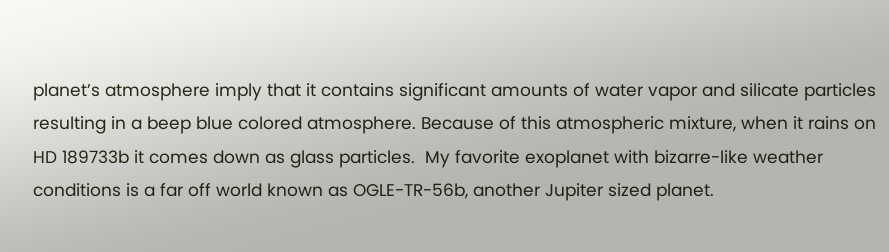planet’s atmosphere imply that it contains significant amounts of water vapor and silicate particles resulting in a beep blue colored atmosphere. Because of this atmospheric mixture, when it rains on HD 189733b it comes down as glass particles.  My favorite exoplanet with bizarre-like weather conditions is a far off world known as OGLE-TR-56b, another Jupiter sized planet.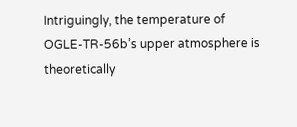Intriguingly, the temperature of OGLE-TR-56b’s upper atmosphere is theoretically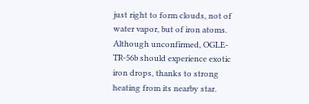just right to form clouds, not of water vapor, but of iron atoms. Although unconfirmed, OGLE-TR-56b should experience exotic iron drops, thanks to strong heating from its nearby star.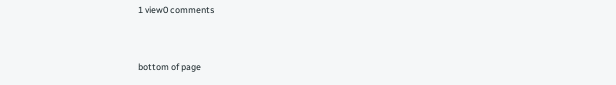1 view0 comments


bottom of page